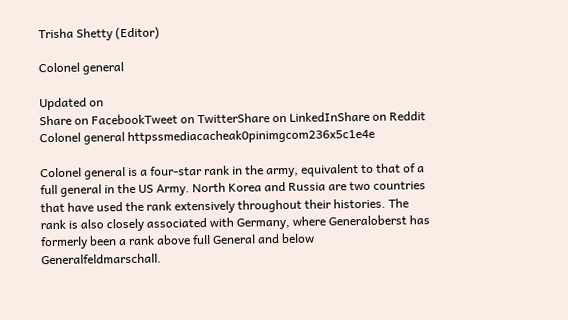Trisha Shetty (Editor)

Colonel general

Updated on
Share on FacebookTweet on TwitterShare on LinkedInShare on Reddit
Colonel general httpssmediacacheak0pinimgcom236x5c1e4e

Colonel general is a four-star rank in the army, equivalent to that of a full general in the US Army. North Korea and Russia are two countries that have used the rank extensively throughout their histories. The rank is also closely associated with Germany, where Generaloberst has formerly been a rank above full General and below Generalfeldmarschall.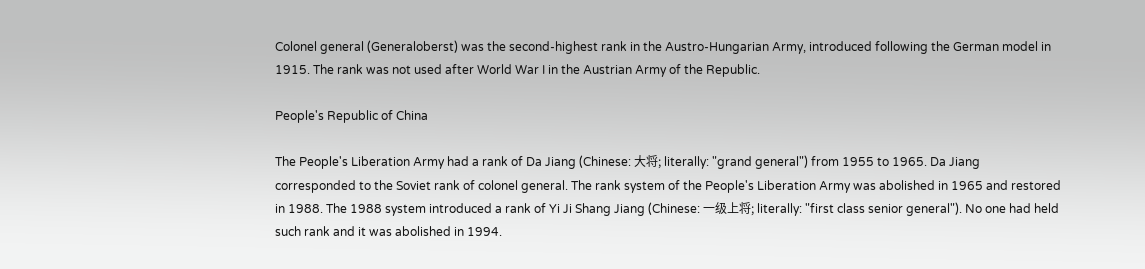Colonel general (Generaloberst) was the second-highest rank in the Austro-Hungarian Army, introduced following the German model in 1915. The rank was not used after World War I in the Austrian Army of the Republic.

People's Republic of China

The People's Liberation Army had a rank of Da Jiang (Chinese: 大将; literally: "grand general") from 1955 to 1965. Da Jiang corresponded to the Soviet rank of colonel general. The rank system of the People's Liberation Army was abolished in 1965 and restored in 1988. The 1988 system introduced a rank of Yi Ji Shang Jiang (Chinese: 一级上将; literally: "first class senior general"). No one had held such rank and it was abolished in 1994.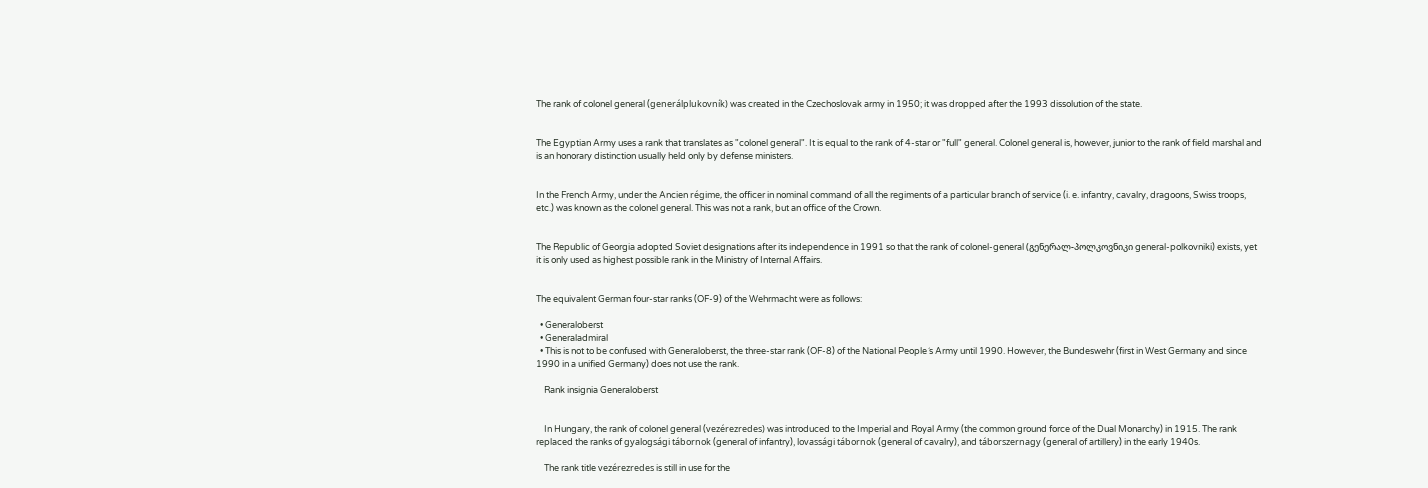The rank of colonel general (generálplukovník) was created in the Czechoslovak army in 1950; it was dropped after the 1993 dissolution of the state.


The Egyptian Army uses a rank that translates as "colonel general". It is equal to the rank of 4-star or "full" general. Colonel general is, however, junior to the rank of field marshal and is an honorary distinction usually held only by defense ministers.


In the French Army, under the Ancien régime, the officer in nominal command of all the regiments of a particular branch of service (i. e. infantry, cavalry, dragoons, Swiss troops, etc.) was known as the colonel general. This was not a rank, but an office of the Crown.


The Republic of Georgia adopted Soviet designations after its independence in 1991 so that the rank of colonel-general (გენერალ-პოლკოვნიკი general-polkovniki) exists, yet it is only used as highest possible rank in the Ministry of Internal Affairs.


The equivalent German four-star ranks (OF-9) of the Wehrmacht were as follows:

  • Generaloberst
  • Generaladmiral
  • This is not to be confused with Generaloberst, the three-star rank (OF-8) of the National People´s Army until 1990. However, the Bundeswehr (first in West Germany and since 1990 in a unified Germany) does not use the rank.

    Rank insignia Generaloberst


    In Hungary, the rank of colonel general (vezérezredes) was introduced to the Imperial and Royal Army (the common ground force of the Dual Monarchy) in 1915. The rank replaced the ranks of gyalogsági tábornok (general of infantry), lovassági tábornok (general of cavalry), and táborszernagy (general of artillery) in the early 1940s.

    The rank title vezérezredes is still in use for the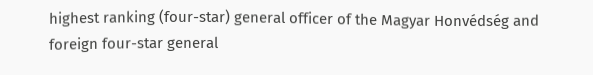highest ranking (four-star) general officer of the Magyar Honvédség and foreign four-star general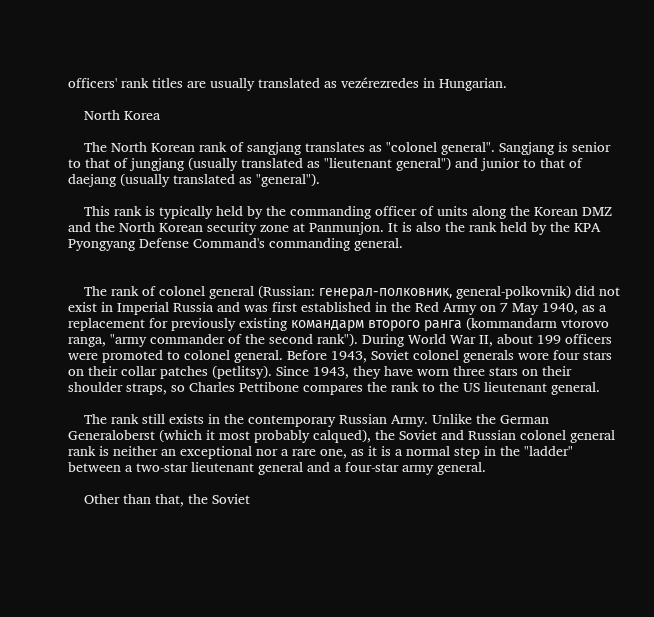officers' rank titles are usually translated as vezérezredes in Hungarian.

    North Korea

    The North Korean rank of sangjang translates as "colonel general". Sangjang is senior to that of jungjang (usually translated as "lieutenant general") and junior to that of daejang (usually translated as "general").

    This rank is typically held by the commanding officer of units along the Korean DMZ and the North Korean security zone at Panmunjon. It is also the rank held by the KPA Pyongyang Defense Command's commanding general.


    The rank of colonel general (Russian: генерал-полковник, general-polkovnik) did not exist in Imperial Russia and was first established in the Red Army on 7 May 1940, as a replacement for previously existing командарм второго ранга (kommandarm vtorovo ranga, "army commander of the second rank"). During World War II, about 199 officers were promoted to colonel general. Before 1943, Soviet colonel generals wore four stars on their collar patches (petlitsy). Since 1943, they have worn three stars on their shoulder straps, so Charles Pettibone compares the rank to the US lieutenant general.

    The rank still exists in the contemporary Russian Army. Unlike the German Generaloberst (which it most probably calqued), the Soviet and Russian colonel general rank is neither an exceptional nor a rare one, as it is a normal step in the "ladder" between a two-star lieutenant general and a four-star army general.

    Other than that, the Soviet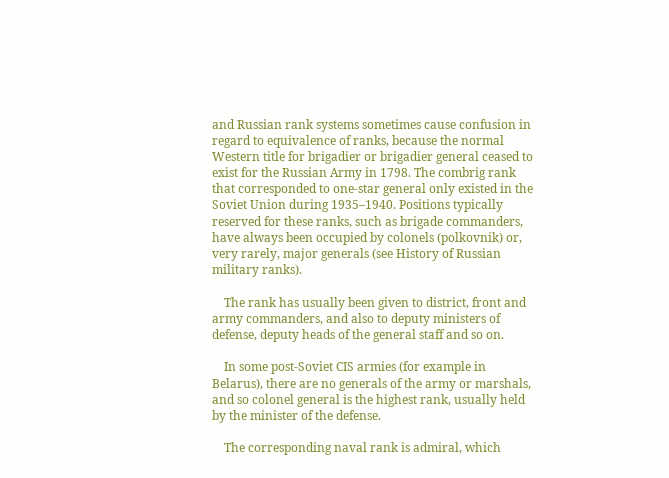and Russian rank systems sometimes cause confusion in regard to equivalence of ranks, because the normal Western title for brigadier or brigadier general ceased to exist for the Russian Army in 1798. The combrig rank that corresponded to one-star general only existed in the Soviet Union during 1935–1940. Positions typically reserved for these ranks, such as brigade commanders, have always been occupied by colonels (polkovnik) or, very rarely, major generals (see History of Russian military ranks).

    The rank has usually been given to district, front and army commanders, and also to deputy ministers of defense, deputy heads of the general staff and so on.

    In some post-Soviet CIS armies (for example in Belarus), there are no generals of the army or marshals, and so colonel general is the highest rank, usually held by the minister of the defense.

    The corresponding naval rank is admiral, which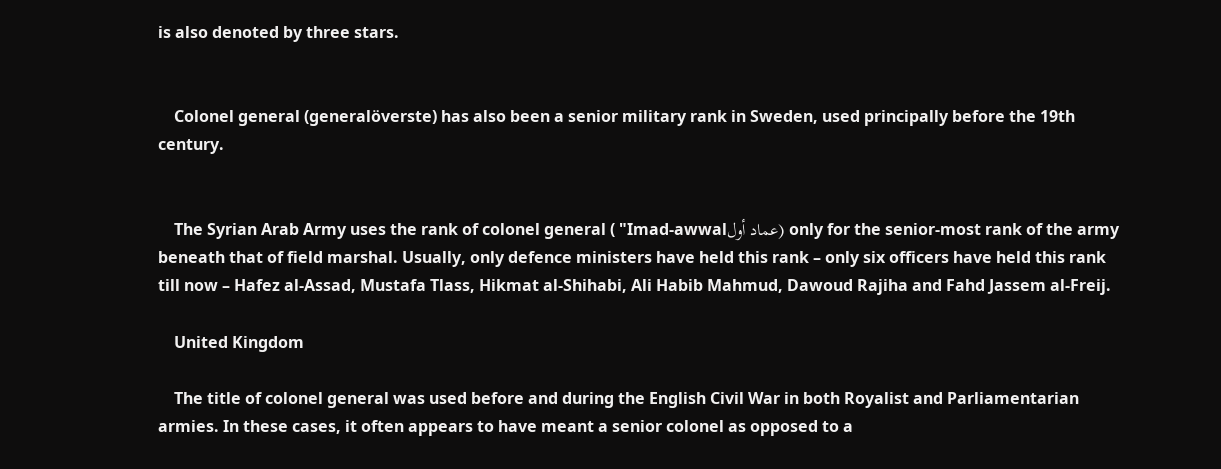is also denoted by three stars.


    Colonel general (generalöverste) has also been a senior military rank in Sweden, used principally before the 19th century.


    The Syrian Arab Army uses the rank of colonel general ( "Imad-awwalعماد أول) only for the senior-most rank of the army beneath that of field marshal. Usually, only defence ministers have held this rank – only six officers have held this rank till now – Hafez al-Assad, Mustafa Tlass, Hikmat al-Shihabi, Ali Habib Mahmud, Dawoud Rajiha and Fahd Jassem al-Freij.

    United Kingdom

    The title of colonel general was used before and during the English Civil War in both Royalist and Parliamentarian armies. In these cases, it often appears to have meant a senior colonel as opposed to a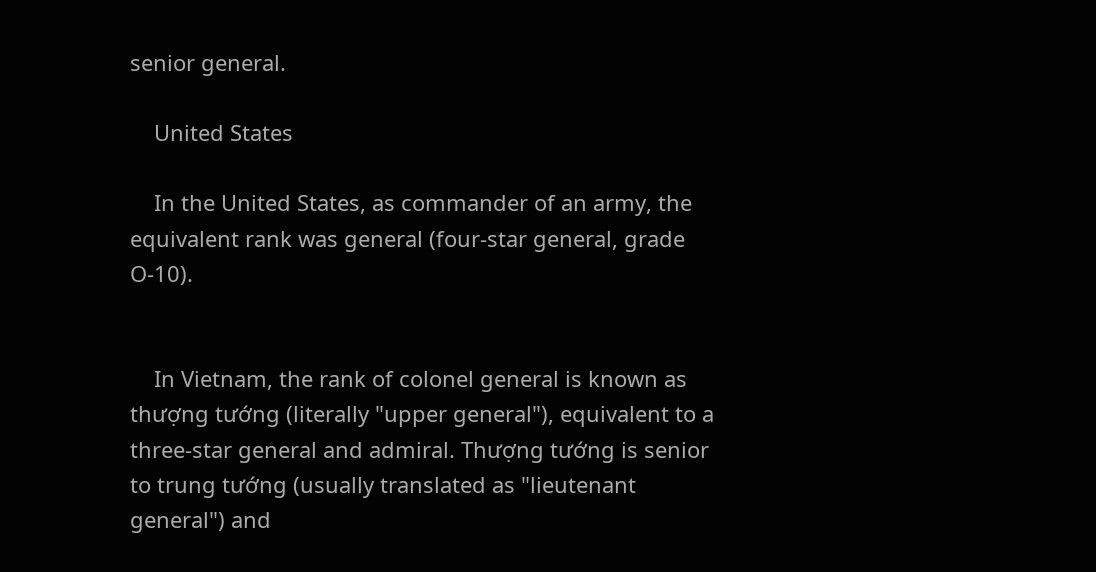senior general.

    United States

    In the United States, as commander of an army, the equivalent rank was general (four-star general, grade O-10).


    In Vietnam, the rank of colonel general is known as thượng tướng (literally "upper general"), equivalent to a three-star general and admiral. Thượng tướng is senior to trung tướng (usually translated as "lieutenant general") and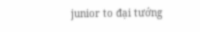junior to đại tướng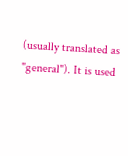(usually translated as "general"). It is used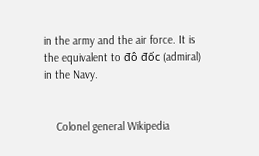in the army and the air force. It is the equivalent to đô đốc (admiral) in the Navy.


    Colonel general Wikipedia